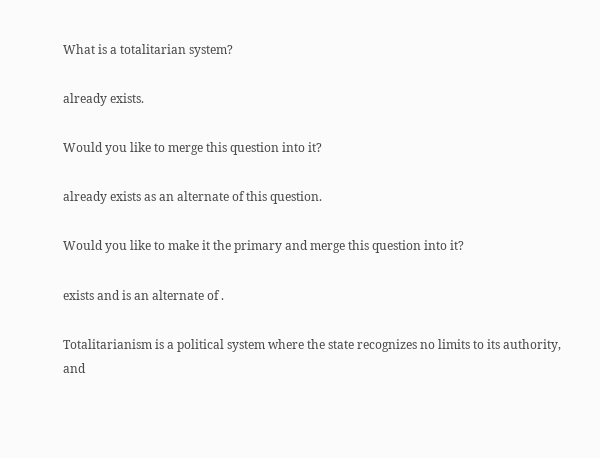What is a totalitarian system?

already exists.

Would you like to merge this question into it?

already exists as an alternate of this question.

Would you like to make it the primary and merge this question into it?

exists and is an alternate of .

Totalitarianism is a political system where the state recognizes no limits to its authority, and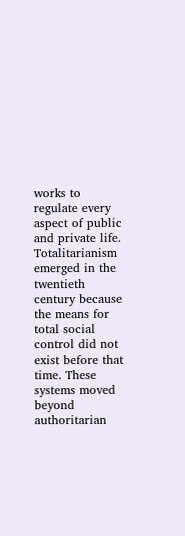works to regulate every aspect of public and private life.
Totalitarianism emerged in the twentieth century because the means for total social control did not exist before that time. These systems moved beyond authoritarian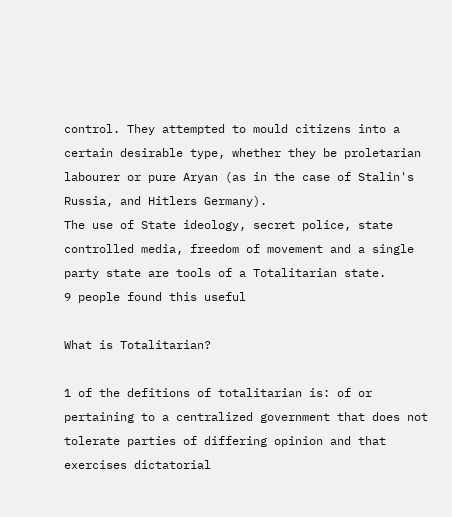control. They attempted to mould citizens into a certain desirable type, whether they be proletarian labourer or pure Aryan (as in the case of Stalin's Russia, and Hitlers Germany).
The use of State ideology, secret police, state controlled media, freedom of movement and a single party state are tools of a Totalitarian state.
9 people found this useful

What is Totalitarian?

1 of the defitions of totalitarian is: of or pertaining to a centralized government that does not tolerate parties of differing opinion and that exercises dictatorial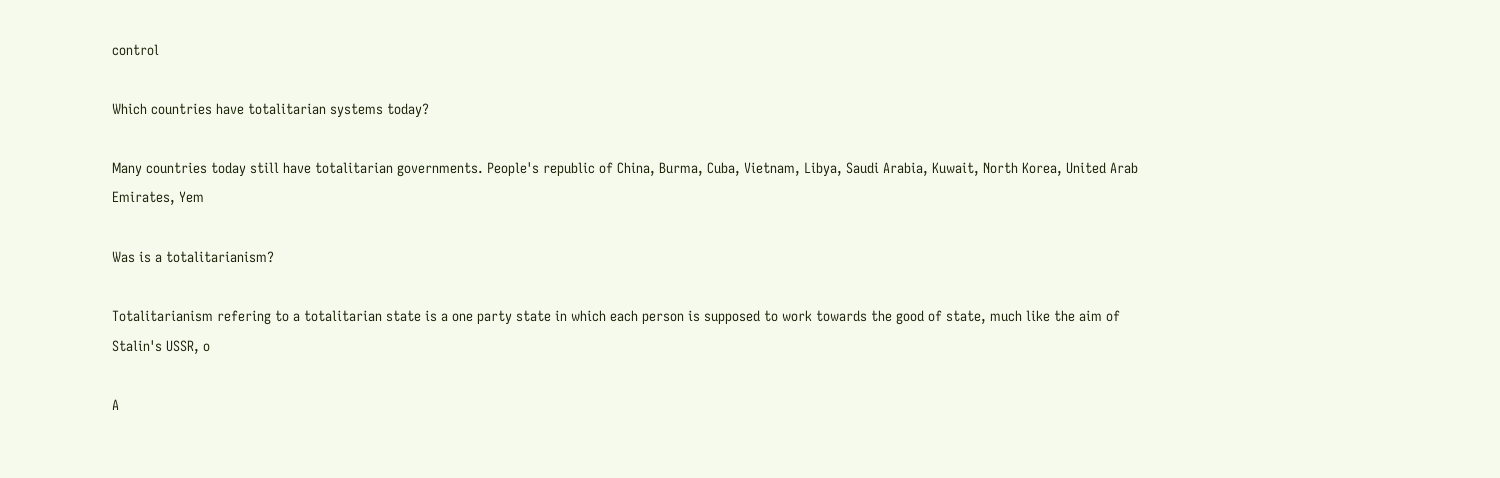control

Which countries have totalitarian systems today?

Many countries today still have totalitarian governments. People's republic of China, Burma, Cuba, Vietnam, Libya, Saudi Arabia, Kuwait, North Korea, United Arab Emirates, Yem

Was is a totalitarianism?

Totalitarianism refering to a totalitarian state is a one party state in which each person is supposed to work towards the good of state, much like the aim of Stalin's USSR, o

A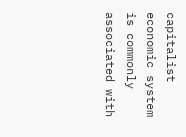capitalist economic system is commonly associated with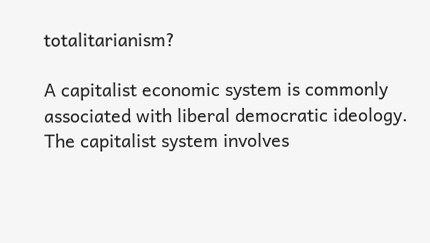totalitarianism?

A capitalist economic system is commonly associated with liberal democratic ideology. The capitalist system involves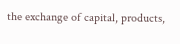the exchange of capital, products,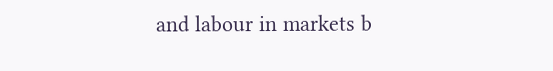and labour in markets b